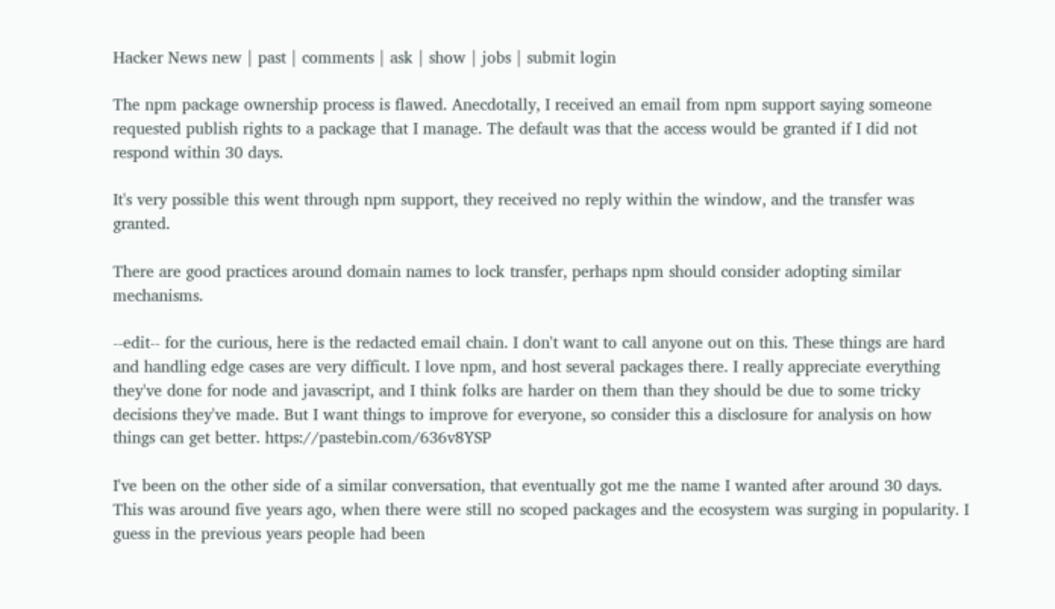Hacker News new | past | comments | ask | show | jobs | submit login

The npm package ownership process is flawed. Anecdotally, I received an email from npm support saying someone requested publish rights to a package that I manage. The default was that the access would be granted if I did not respond within 30 days.

It's very possible this went through npm support, they received no reply within the window, and the transfer was granted.

There are good practices around domain names to lock transfer, perhaps npm should consider adopting similar mechanisms.

--edit-- for the curious, here is the redacted email chain. I don't want to call anyone out on this. These things are hard and handling edge cases are very difficult. I love npm, and host several packages there. I really appreciate everything they've done for node and javascript, and I think folks are harder on them than they should be due to some tricky decisions they've made. But I want things to improve for everyone, so consider this a disclosure for analysis on how things can get better. https://pastebin.com/636v8YSP

I've been on the other side of a similar conversation, that eventually got me the name I wanted after around 30 days. This was around five years ago, when there were still no scoped packages and the ecosystem was surging in popularity. I guess in the previous years people had been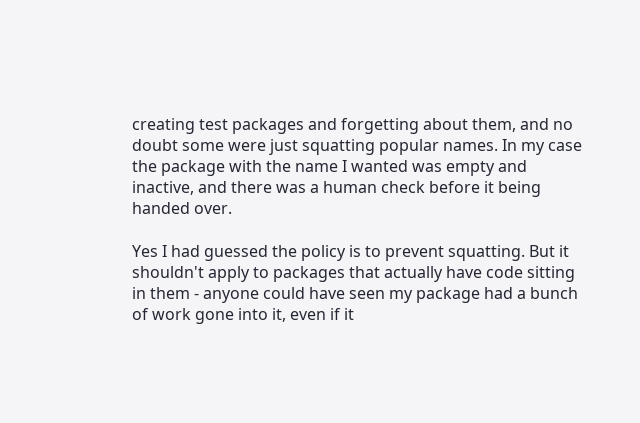creating test packages and forgetting about them, and no doubt some were just squatting popular names. In my case the package with the name I wanted was empty and inactive, and there was a human check before it being handed over.

Yes I had guessed the policy is to prevent squatting. But it shouldn't apply to packages that actually have code sitting in them - anyone could have seen my package had a bunch of work gone into it, even if it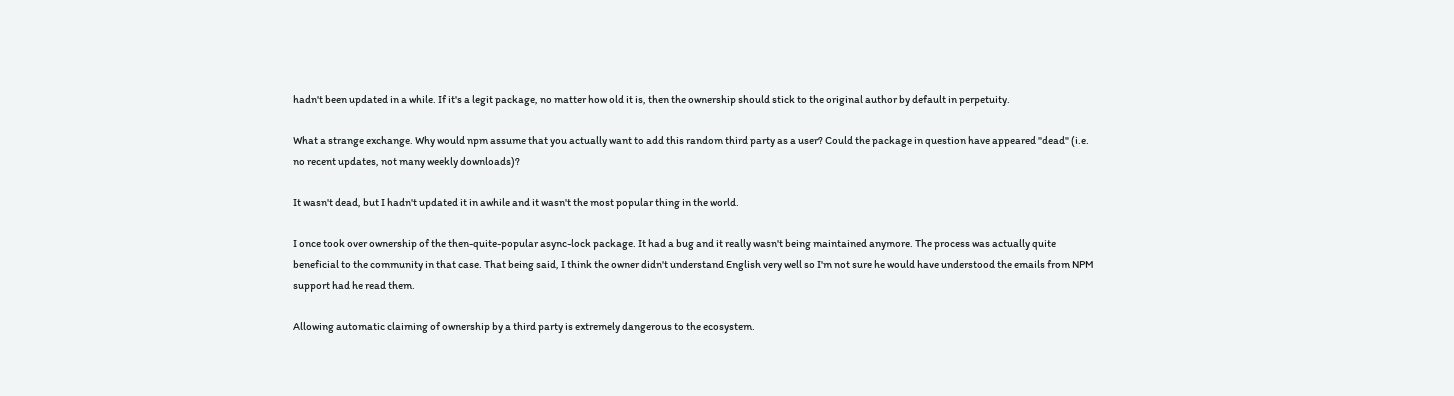hadn't been updated in a while. If it's a legit package, no matter how old it is, then the ownership should stick to the original author by default in perpetuity.

What a strange exchange. Why would npm assume that you actually want to add this random third party as a user? Could the package in question have appeared "dead" (i.e. no recent updates, not many weekly downloads)?

It wasn't dead, but I hadn't updated it in awhile and it wasn't the most popular thing in the world.

I once took over ownership of the then-quite-popular async-lock package. It had a bug and it really wasn't being maintained anymore. The process was actually quite beneficial to the community in that case. That being said, I think the owner didn't understand English very well so I'm not sure he would have understood the emails from NPM support had he read them.

Allowing automatic claiming of ownership by a third party is extremely dangerous to the ecosystem.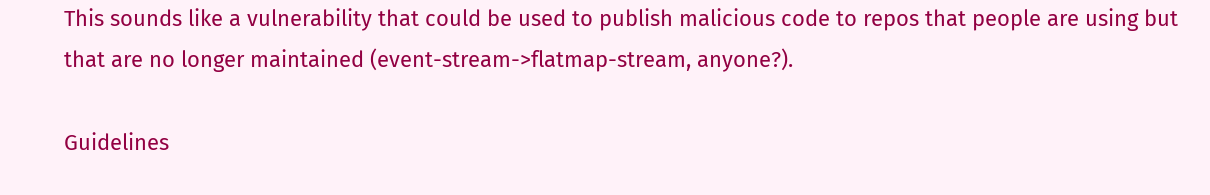This sounds like a vulnerability that could be used to publish malicious code to repos that people are using but that are no longer maintained (event-stream->flatmap-stream, anyone?).

Guidelines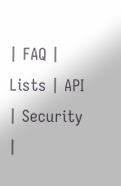| FAQ | Lists | API | Security |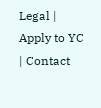Legal | Apply to YC | Contact